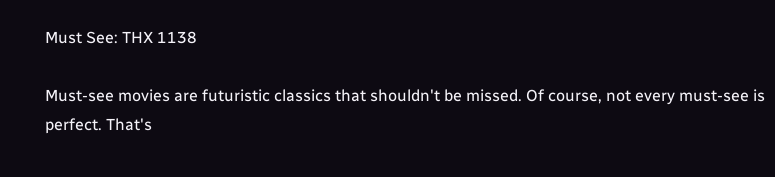Must See: THX 1138

Must-see movies are futuristic classics that shouldn't be missed. Of course, not every must-see is perfect. That's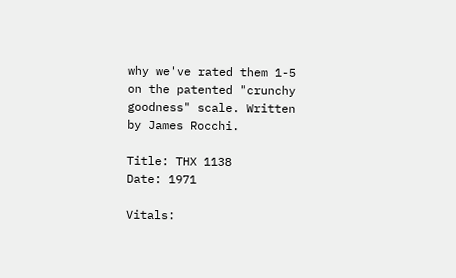why we've rated them 1-5 on the patented "crunchy goodness" scale. Written by James Rocchi.

Title: THX 1138
Date: 1971

Vitals: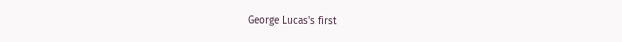George Lucas's first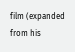film (expanded from his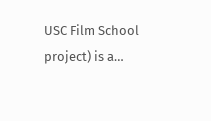USC Film School project) is a…